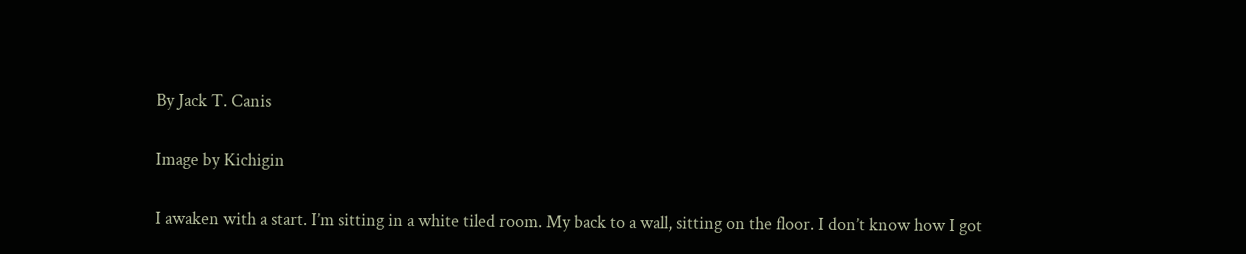By Jack T. Canis


Image by Kichigin


I awaken with a start. I’m sitting in a white tiled room. My back to a wall, sitting on the floor. I don’t know how I got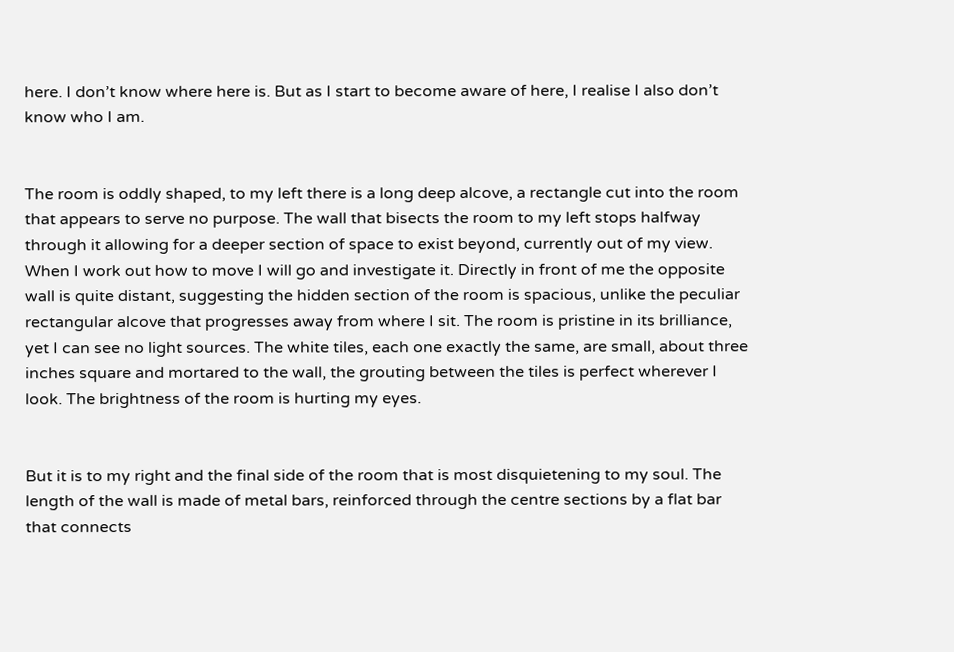here. I don’t know where here is. But as I start to become aware of here, I realise I also don’t know who I am.


The room is oddly shaped, to my left there is a long deep alcove, a rectangle cut into the room that appears to serve no purpose. The wall that bisects the room to my left stops halfway through it allowing for a deeper section of space to exist beyond, currently out of my view. When I work out how to move I will go and investigate it. Directly in front of me the opposite wall is quite distant, suggesting the hidden section of the room is spacious, unlike the peculiar rectangular alcove that progresses away from where I sit. The room is pristine in its brilliance, yet I can see no light sources. The white tiles, each one exactly the same, are small, about three inches square and mortared to the wall, the grouting between the tiles is perfect wherever I look. The brightness of the room is hurting my eyes.


But it is to my right and the final side of the room that is most disquietening to my soul. The length of the wall is made of metal bars, reinforced through the centre sections by a flat bar that connects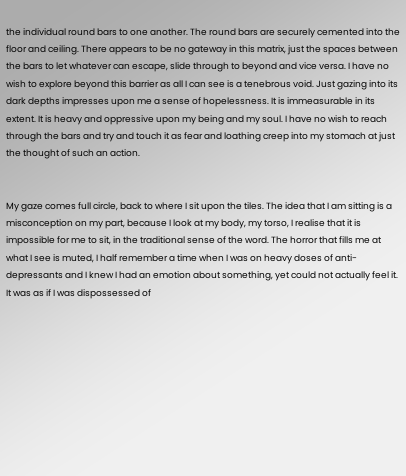the individual round bars to one another. The round bars are securely cemented into the floor and ceiling. There appears to be no gateway in this matrix, just the spaces between the bars to let whatever can escape, slide through to beyond and vice versa. I have no wish to explore beyond this barrier as all I can see is a tenebrous void. Just gazing into its dark depths impresses upon me a sense of hopelessness. It is immeasurable in its extent. It is heavy and oppressive upon my being and my soul. I have no wish to reach through the bars and try and touch it as fear and loathing creep into my stomach at just the thought of such an action.


My gaze comes full circle, back to where I sit upon the tiles. The idea that I am sitting is a misconception on my part, because I look at my body, my torso, I realise that it is impossible for me to sit, in the traditional sense of the word. The horror that fills me at what I see is muted, I half remember a time when I was on heavy doses of anti-depressants and I knew I had an emotion about something, yet could not actually feel it. It was as if I was dispossessed of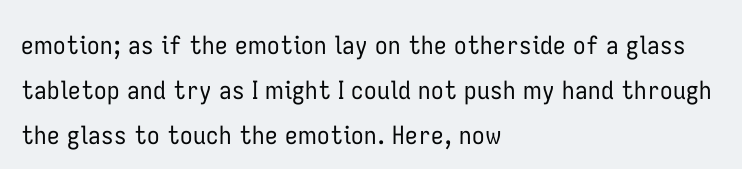emotion; as if the emotion lay on the otherside of a glass tabletop and try as I might I could not push my hand through the glass to touch the emotion. Here, now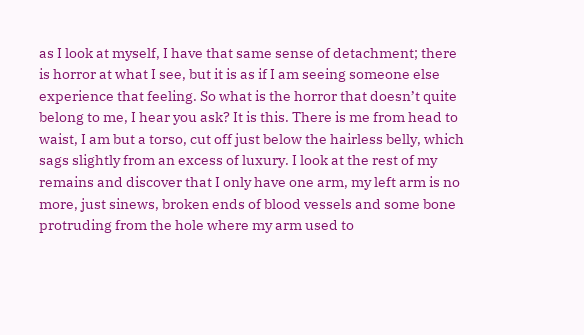as I look at myself, I have that same sense of detachment; there is horror at what I see, but it is as if I am seeing someone else experience that feeling. So what is the horror that doesn’t quite belong to me, I hear you ask? It is this. There is me from head to waist, I am but a torso, cut off just below the hairless belly, which sags slightly from an excess of luxury. I look at the rest of my remains and discover that I only have one arm, my left arm is no more, just sinews, broken ends of blood vessels and some bone protruding from the hole where my arm used to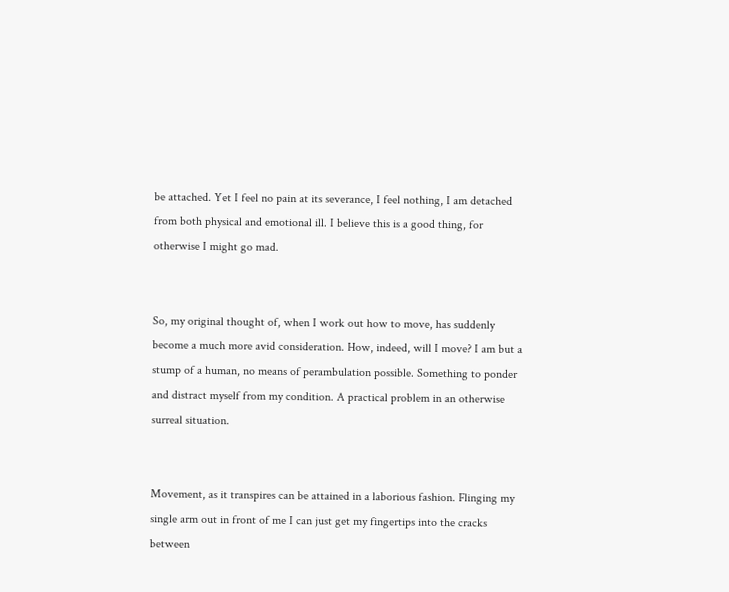be attached. Yet I feel no pain at its severance, I feel nothing, I am detached from both physical and emotional ill. I believe this is a good thing, for otherwise I might go mad.


So, my original thought of, when I work out how to move, has suddenly become a much more avid consideration. How, indeed, will I move? I am but a stump of a human, no means of perambulation possible. Something to ponder and distract myself from my condition. A practical problem in an otherwise surreal situation.


Movement, as it transpires can be attained in a laborious fashion. Flinging my single arm out in front of me I can just get my fingertips into the cracks between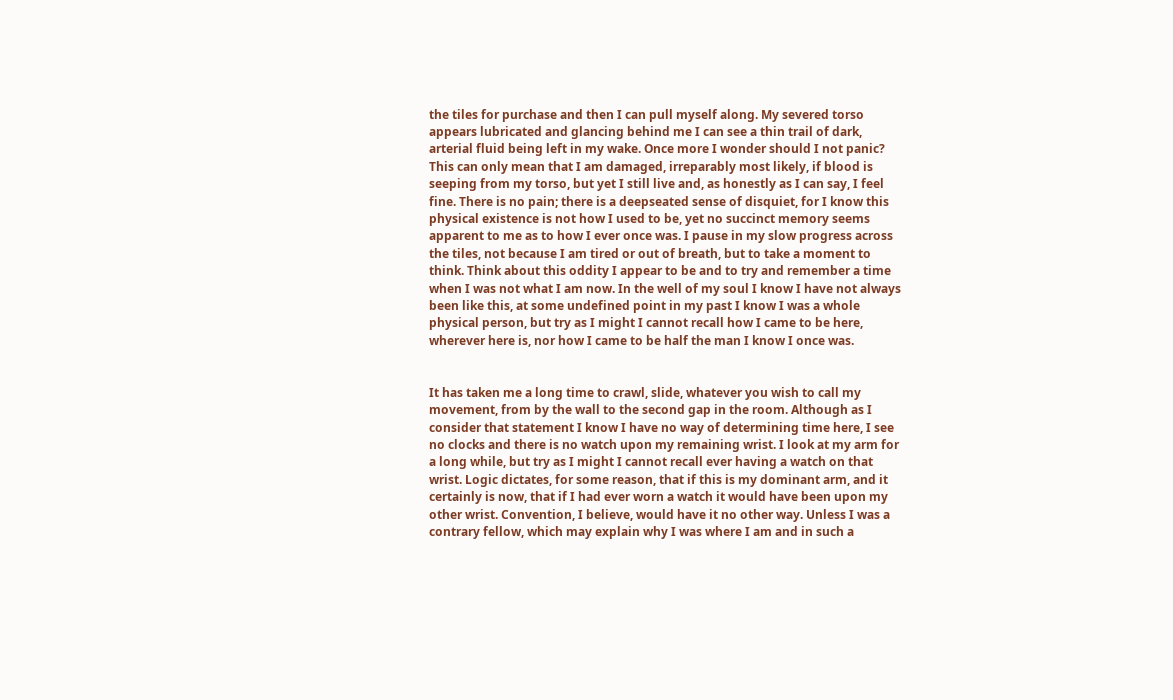the tiles for purchase and then I can pull myself along. My severed torso appears lubricated and glancing behind me I can see a thin trail of dark, arterial fluid being left in my wake. Once more I wonder should I not panic? This can only mean that I am damaged, irreparably most likely, if blood is seeping from my torso, but yet I still live and, as honestly as I can say, I feel fine. There is no pain; there is a deepseated sense of disquiet, for I know this physical existence is not how I used to be, yet no succinct memory seems apparent to me as to how I ever once was. I pause in my slow progress across the tiles, not because I am tired or out of breath, but to take a moment to think. Think about this oddity I appear to be and to try and remember a time when I was not what I am now. In the well of my soul I know I have not always been like this, at some undefined point in my past I know I was a whole physical person, but try as I might I cannot recall how I came to be here, wherever here is, nor how I came to be half the man I know I once was.


It has taken me a long time to crawl, slide, whatever you wish to call my movement, from by the wall to the second gap in the room. Although as I consider that statement I know I have no way of determining time here, I see no clocks and there is no watch upon my remaining wrist. I look at my arm for a long while, but try as I might I cannot recall ever having a watch on that wrist. Logic dictates, for some reason, that if this is my dominant arm, and it certainly is now, that if I had ever worn a watch it would have been upon my other wrist. Convention, I believe, would have it no other way. Unless I was a contrary fellow, which may explain why I was where I am and in such a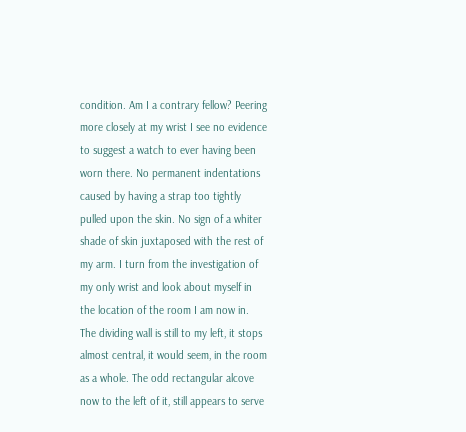condition. Am I a contrary fellow? Peering more closely at my wrist I see no evidence to suggest a watch to ever having been worn there. No permanent indentations caused by having a strap too tightly pulled upon the skin. No sign of a whiter shade of skin juxtaposed with the rest of my arm. I turn from the investigation of my only wrist and look about myself in the location of the room I am now in. The dividing wall is still to my left, it stops almost central, it would seem, in the room as a whole. The odd rectangular alcove now to the left of it, still appears to serve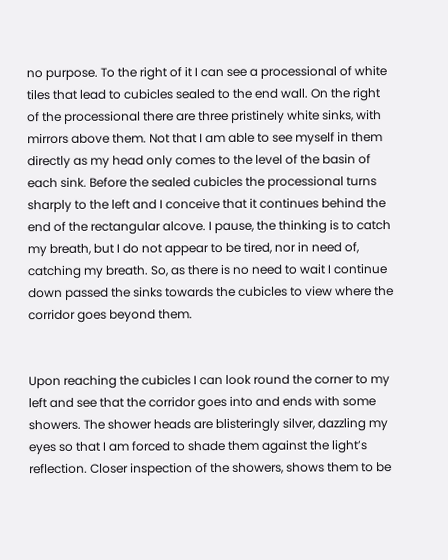no purpose. To the right of it I can see a processional of white tiles that lead to cubicles sealed to the end wall. On the right of the processional there are three pristinely white sinks, with mirrors above them. Not that I am able to see myself in them directly as my head only comes to the level of the basin of each sink. Before the sealed cubicles the processional turns sharply to the left and I conceive that it continues behind the end of the rectangular alcove. I pause, the thinking is to catch my breath, but I do not appear to be tired, nor in need of, catching my breath. So, as there is no need to wait I continue down passed the sinks towards the cubicles to view where the corridor goes beyond them.


Upon reaching the cubicles I can look round the corner to my left and see that the corridor goes into and ends with some showers. The shower heads are blisteringly silver, dazzling my eyes so that I am forced to shade them against the light’s reflection. Closer inspection of the showers, shows them to be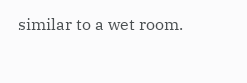similar to a wet room.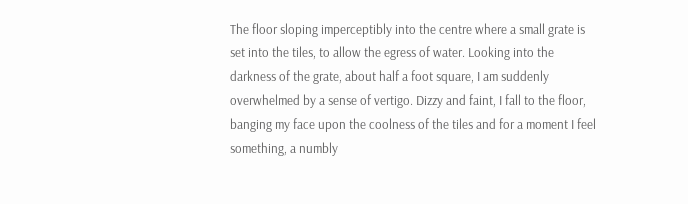The floor sloping imperceptibly into the centre where a small grate is set into the tiles, to allow the egress of water. Looking into the darkness of the grate, about half a foot square, I am suddenly overwhelmed by a sense of vertigo. Dizzy and faint, I fall to the floor, banging my face upon the coolness of the tiles and for a moment I feel something, a numbly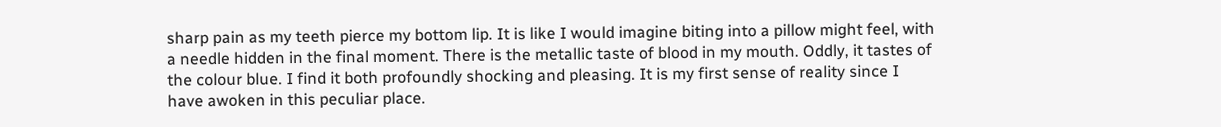sharp pain as my teeth pierce my bottom lip. It is like I would imagine biting into a pillow might feel, with a needle hidden in the final moment. There is the metallic taste of blood in my mouth. Oddly, it tastes of the colour blue. I find it both profoundly shocking and pleasing. It is my first sense of reality since I have awoken in this peculiar place.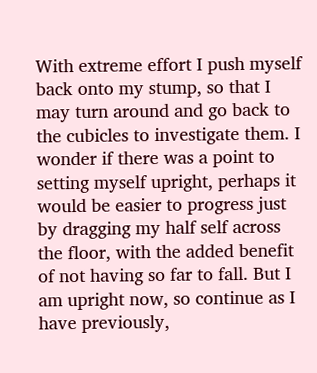With extreme effort I push myself back onto my stump, so that I may turn around and go back to the cubicles to investigate them. I wonder if there was a point to setting myself upright, perhaps it would be easier to progress just by dragging my half self across the floor, with the added benefit of not having so far to fall. But I am upright now, so continue as I have previously,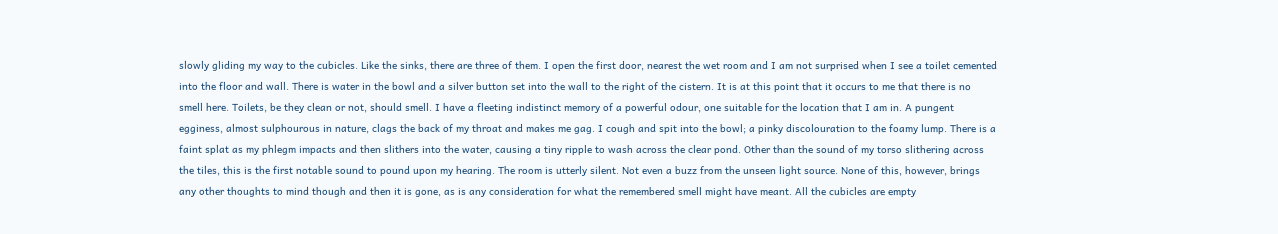slowly gliding my way to the cubicles. Like the sinks, there are three of them. I open the first door, nearest the wet room and I am not surprised when I see a toilet cemented into the floor and wall. There is water in the bowl and a silver button set into the wall to the right of the cistern. It is at this point that it occurs to me that there is no smell here. Toilets, be they clean or not, should smell. I have a fleeting indistinct memory of a powerful odour, one suitable for the location that I am in. A pungent egginess, almost sulphourous in nature, clags the back of my throat and makes me gag. I cough and spit into the bowl; a pinky discolouration to the foamy lump. There is a faint splat as my phlegm impacts and then slithers into the water, causing a tiny ripple to wash across the clear pond. Other than the sound of my torso slithering across the tiles, this is the first notable sound to pound upon my hearing. The room is utterly silent. Not even a buzz from the unseen light source. None of this, however, brings any other thoughts to mind though and then it is gone, as is any consideration for what the remembered smell might have meant. All the cubicles are empty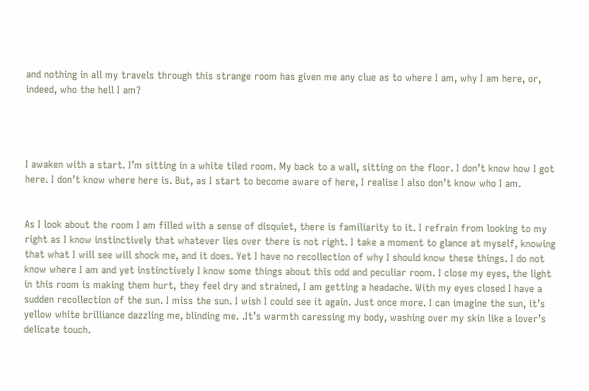and nothing in all my travels through this strange room has given me any clue as to where I am, why I am here, or, indeed, who the hell I am?




I awaken with a start. I’m sitting in a white tiled room. My back to a wall, sitting on the floor. I don’t know how I got here. I don’t know where here is. But, as I start to become aware of here, I realise I also don’t know who I am.


As I look about the room I am filled with a sense of disquiet, there is familiarity to it. I refrain from looking to my right as I know instinctively that whatever lies over there is not right. I take a moment to glance at myself, knowing that what I will see will shock me, and it does. Yet I have no recollection of why I should know these things. I do not know where I am and yet instinctively I know some things about this odd and peculiar room. I close my eyes, the light in this room is making them hurt, they feel dry and strained, I am getting a headache. With my eyes closed I have a sudden recollection of the sun. I miss the sun. I wish I could see it again. Just once more. I can imagine the sun, it’s yellow white brilliance dazzling me, blinding me. .It’s warmth caressing my body, washing over my skin like a lover’s delicate touch.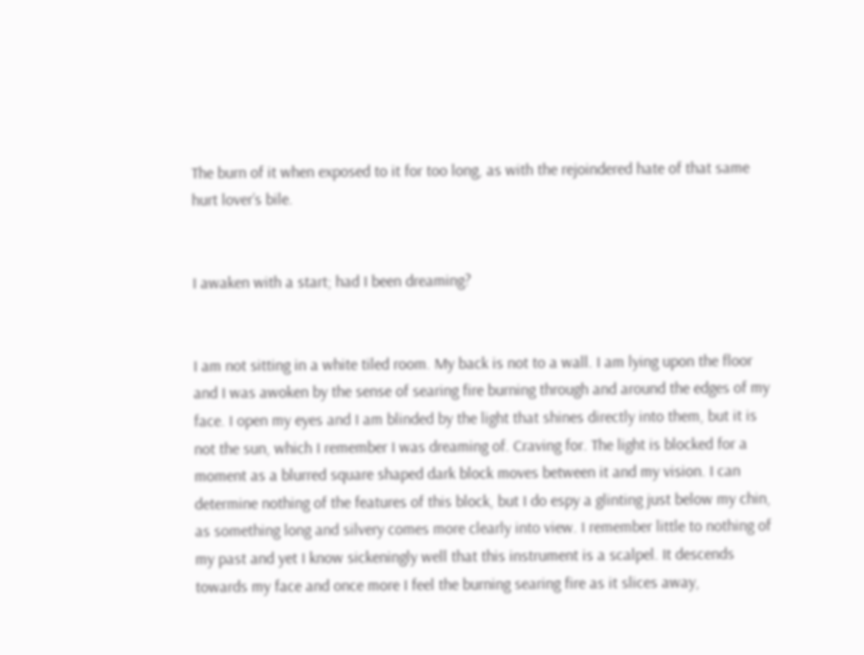The burn of it when exposed to it for too long, as with the rejoindered hate of that same hurt lover’s bile.


I awaken with a start; had I been dreaming?


I am not sitting in a white tiled room. My back is not to a wall. I am lying upon the floor and I was awoken by the sense of searing fire burning through and around the edges of my face. I open my eyes and I am blinded by the light that shines directly into them, but it is not the sun, which I remember I was dreaming of. Craving for. The light is blocked for a moment as a blurred square shaped dark block moves between it and my vision. I can determine nothing of the features of this block, but I do espy a glinting just below my chin, as something long and silvery comes more clearly into view. I remember little to nothing of my past and yet I know sickeningly well that this instrument is a scalpel. It descends towards my face and once more I feel the burning searing fire as it slices away,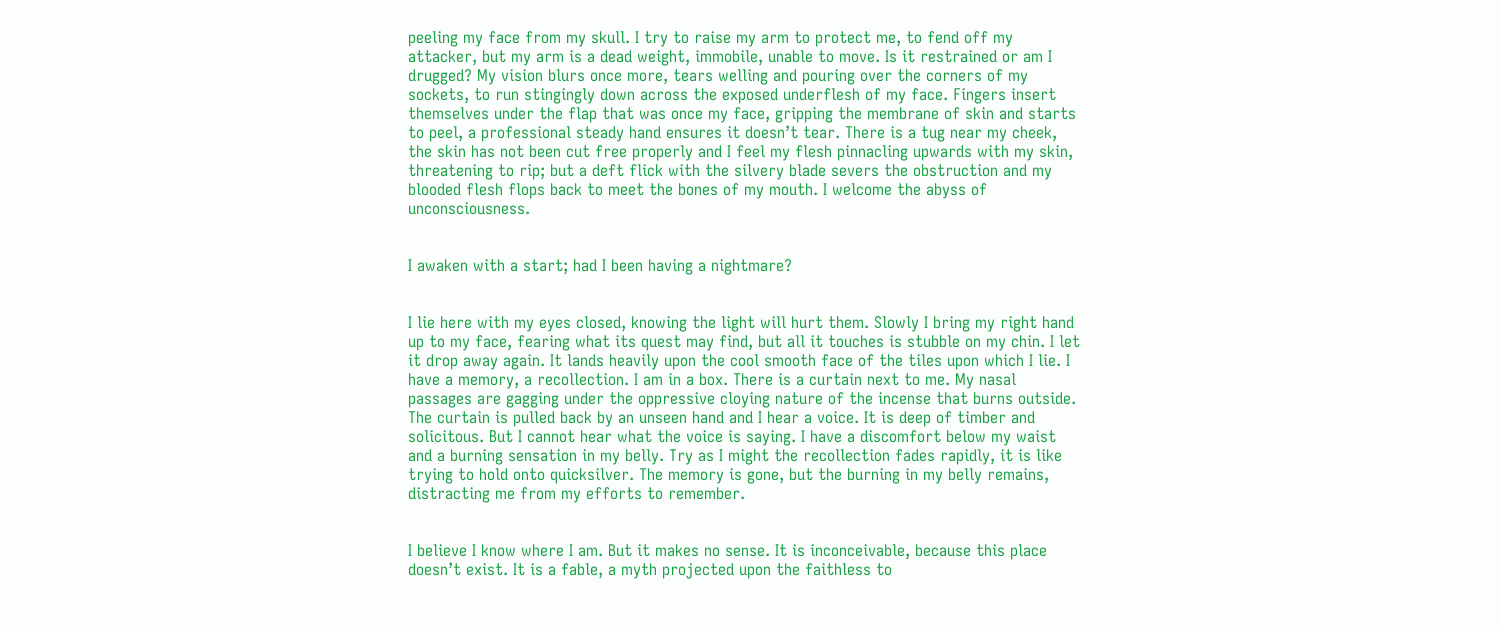peeling my face from my skull. I try to raise my arm to protect me, to fend off my attacker, but my arm is a dead weight, immobile, unable to move. Is it restrained or am I drugged? My vision blurs once more, tears welling and pouring over the corners of my sockets, to run stingingly down across the exposed underflesh of my face. Fingers insert themselves under the flap that was once my face, gripping the membrane of skin and starts to peel, a professional steady hand ensures it doesn’t tear. There is a tug near my cheek, the skin has not been cut free properly and I feel my flesh pinnacling upwards with my skin, threatening to rip; but a deft flick with the silvery blade severs the obstruction and my blooded flesh flops back to meet the bones of my mouth. I welcome the abyss of unconsciousness.


I awaken with a start; had I been having a nightmare?


I lie here with my eyes closed, knowing the light will hurt them. Slowly I bring my right hand up to my face, fearing what its quest may find, but all it touches is stubble on my chin. I let it drop away again. It lands heavily upon the cool smooth face of the tiles upon which I lie. I have a memory, a recollection. I am in a box. There is a curtain next to me. My nasal passages are gagging under the oppressive cloying nature of the incense that burns outside. The curtain is pulled back by an unseen hand and I hear a voice. It is deep of timber and solicitous. But I cannot hear what the voice is saying. I have a discomfort below my waist and a burning sensation in my belly. Try as I might the recollection fades rapidly, it is like trying to hold onto quicksilver. The memory is gone, but the burning in my belly remains, distracting me from my efforts to remember.


I believe I know where I am. But it makes no sense. It is inconceivable, because this place doesn’t exist. It is a fable, a myth projected upon the faithless to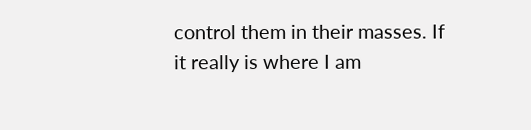control them in their masses. If it really is where I am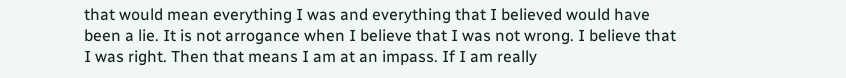that would mean everything I was and everything that I believed would have been a lie. It is not arrogance when I believe that I was not wrong. I believe that I was right. Then that means I am at an impass. If I am really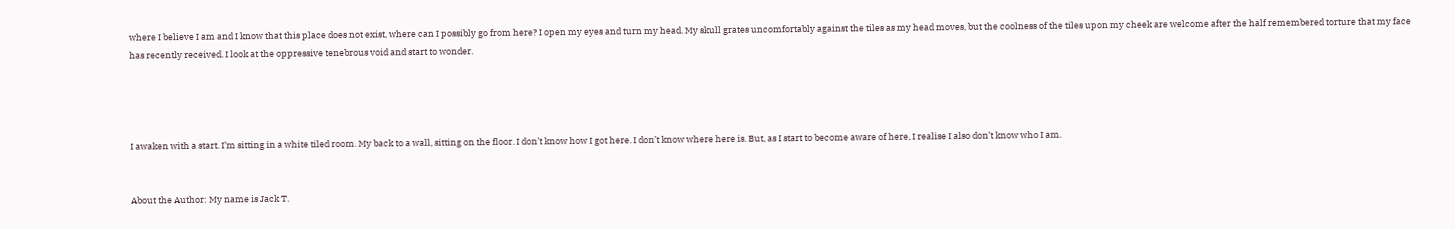where I believe I am and I know that this place does not exist, where can I possibly go from here? I open my eyes and turn my head. My skull grates uncomfortably against the tiles as my head moves, but the coolness of the tiles upon my cheek are welcome after the half remembered torture that my face has recently received. I look at the oppressive tenebrous void and start to wonder.




I awaken with a start. I’m sitting in a white tiled room. My back to a wall, sitting on the floor. I don’t know how I got here. I don’t know where here is. But, as I start to become aware of here, I realise I also don’t know who I am.


About the Author: My name is Jack T.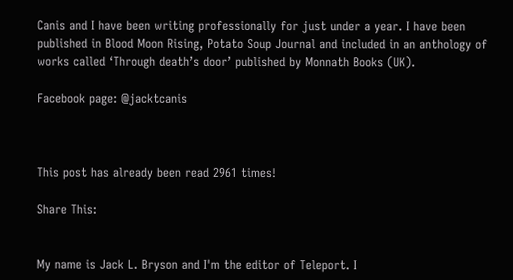Canis and I have been writing professionally for just under a year. I have been published in Blood Moon Rising, Potato Soup Journal and included in an anthology of works called ‘Through death’s door’ published by Monnath Books (UK).

Facebook page: @jacktcanis



This post has already been read 2961 times!

Share This:


My name is Jack L. Bryson and I'm the editor of Teleport. I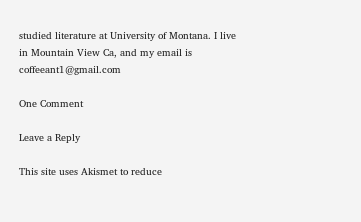studied literature at University of Montana. I live in Mountain View Ca, and my email is coffeeant1@gmail.com

One Comment

Leave a Reply

This site uses Akismet to reduce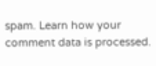spam. Learn how your comment data is processed.